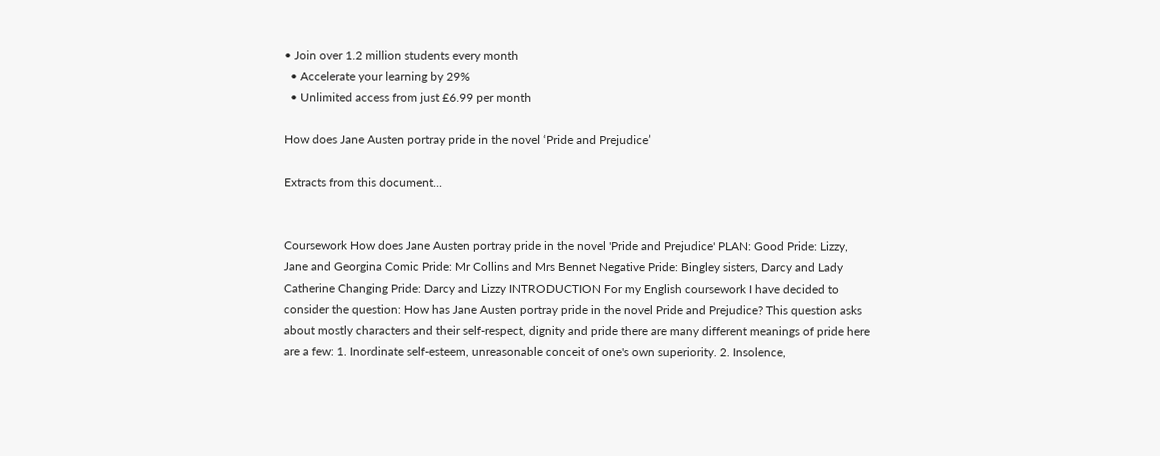• Join over 1.2 million students every month
  • Accelerate your learning by 29%
  • Unlimited access from just £6.99 per month

How does Jane Austen portray pride in the novel ‘Pride and Prejudice’

Extracts from this document...


Coursework How does Jane Austen portray pride in the novel 'Pride and Prejudice' PLAN: Good Pride: Lizzy, Jane and Georgina Comic Pride: Mr Collins and Mrs Bennet Negative Pride: Bingley sisters, Darcy and Lady Catherine Changing Pride: Darcy and Lizzy INTRODUCTION For my English coursework I have decided to consider the question: How has Jane Austen portray pride in the novel Pride and Prejudice? This question asks about mostly characters and their self-respect, dignity and pride there are many different meanings of pride here are a few: 1. Inordinate self-esteem, unreasonable conceit of one's own superiority. 2. Insolence,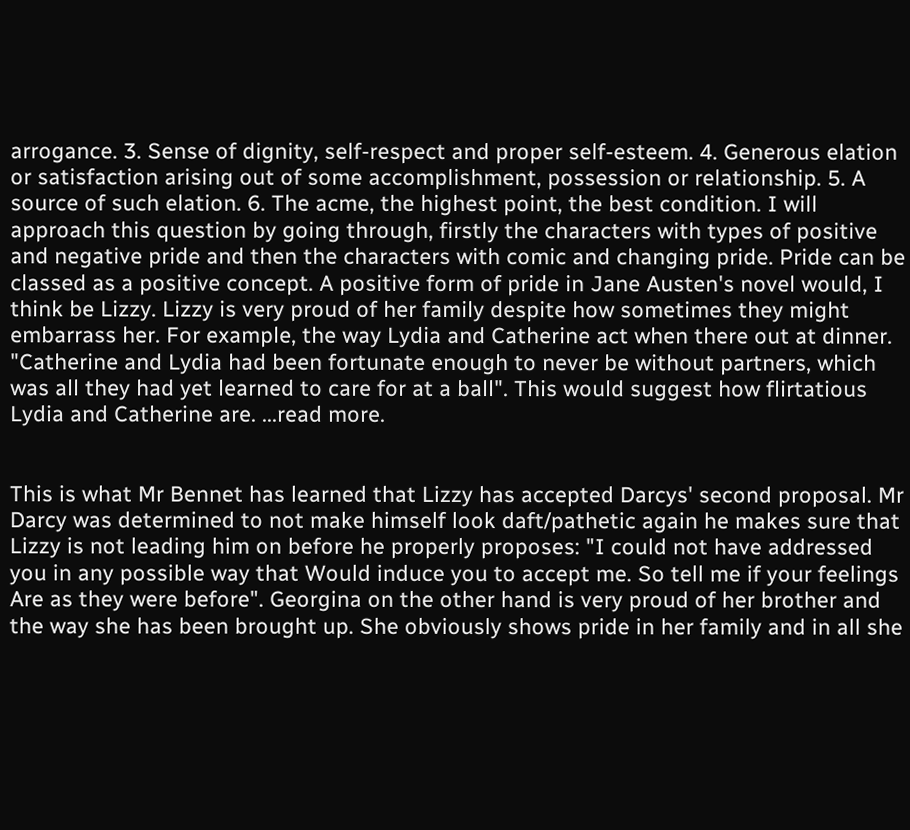arrogance. 3. Sense of dignity, self-respect and proper self-esteem. 4. Generous elation or satisfaction arising out of some accomplishment, possession or relationship. 5. A source of such elation. 6. The acme, the highest point, the best condition. I will approach this question by going through, firstly the characters with types of positive and negative pride and then the characters with comic and changing pride. Pride can be classed as a positive concept. A positive form of pride in Jane Austen's novel would, I think be Lizzy. Lizzy is very proud of her family despite how sometimes they might embarrass her. For example, the way Lydia and Catherine act when there out at dinner. "Catherine and Lydia had been fortunate enough to never be without partners, which was all they had yet learned to care for at a ball". This would suggest how flirtatious Lydia and Catherine are. ...read more.


This is what Mr Bennet has learned that Lizzy has accepted Darcys' second proposal. Mr Darcy was determined to not make himself look daft/pathetic again he makes sure that Lizzy is not leading him on before he properly proposes: "I could not have addressed you in any possible way that Would induce you to accept me. So tell me if your feelings Are as they were before". Georgina on the other hand is very proud of her brother and the way she has been brought up. She obviously shows pride in her family and in all she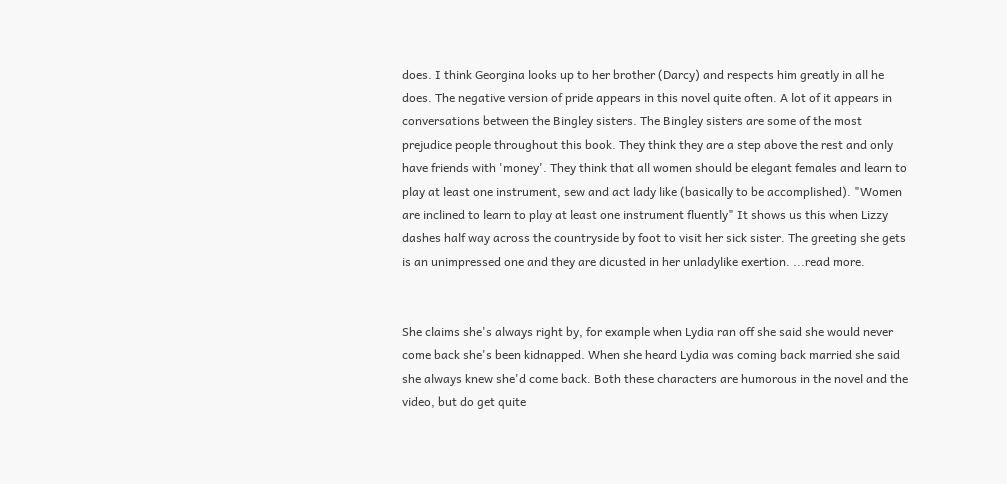does. I think Georgina looks up to her brother (Darcy) and respects him greatly in all he does. The negative version of pride appears in this novel quite often. A lot of it appears in conversations between the Bingley sisters. The Bingley sisters are some of the most prejudice people throughout this book. They think they are a step above the rest and only have friends with 'money'. They think that all women should be elegant females and learn to play at least one instrument, sew and act lady like (basically to be accomplished). "Women are inclined to learn to play at least one instrument fluently" It shows us this when Lizzy dashes half way across the countryside by foot to visit her sick sister. The greeting she gets is an unimpressed one and they are dicusted in her unladylike exertion. ...read more.


She claims she's always right by, for example when Lydia ran off she said she would never come back she's been kidnapped. When she heard Lydia was coming back married she said she always knew she'd come back. Both these characters are humorous in the novel and the video, but do get quite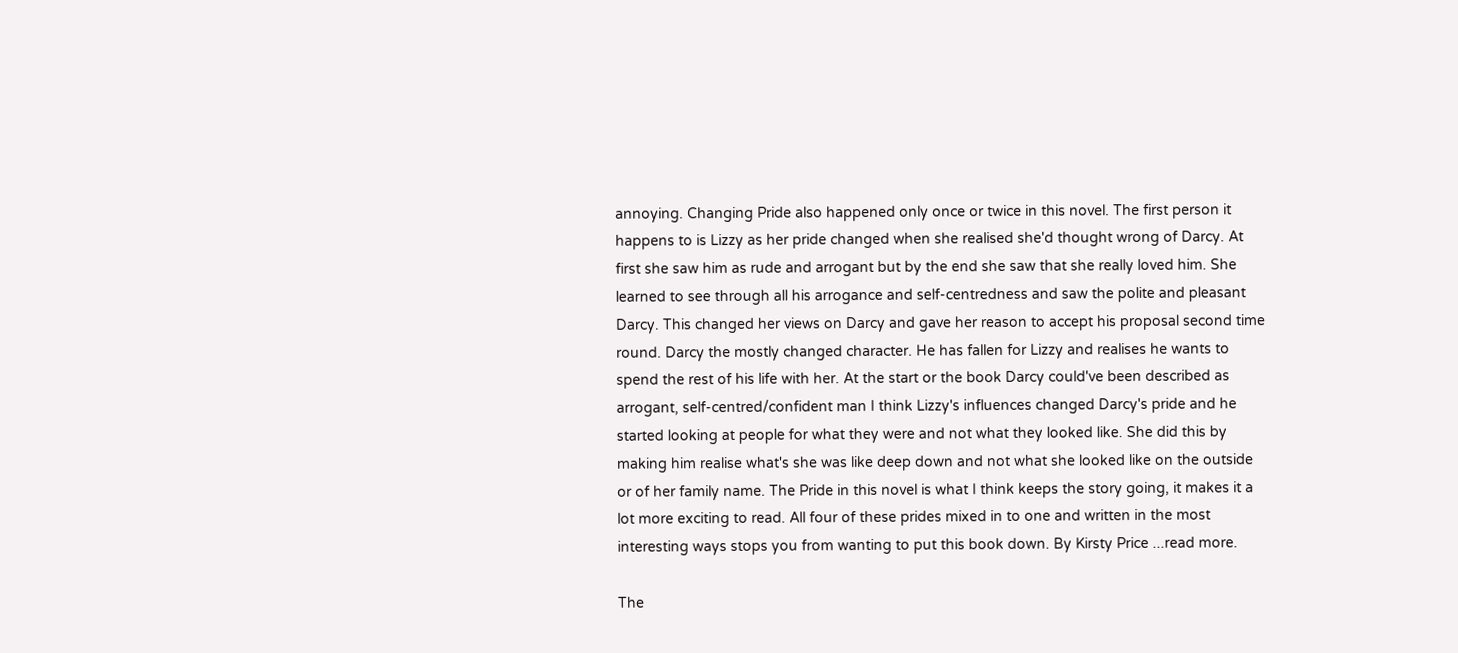annoying. Changing Pride also happened only once or twice in this novel. The first person it happens to is Lizzy as her pride changed when she realised she'd thought wrong of Darcy. At first she saw him as rude and arrogant but by the end she saw that she really loved him. She learned to see through all his arrogance and self-centredness and saw the polite and pleasant Darcy. This changed her views on Darcy and gave her reason to accept his proposal second time round. Darcy the mostly changed character. He has fallen for Lizzy and realises he wants to spend the rest of his life with her. At the start or the book Darcy could've been described as arrogant, self-centred/confident man I think Lizzy's influences changed Darcy's pride and he started looking at people for what they were and not what they looked like. She did this by making him realise what's she was like deep down and not what she looked like on the outside or of her family name. The Pride in this novel is what I think keeps the story going, it makes it a lot more exciting to read. All four of these prides mixed in to one and written in the most interesting ways stops you from wanting to put this book down. By Kirsty Price ...read more.

The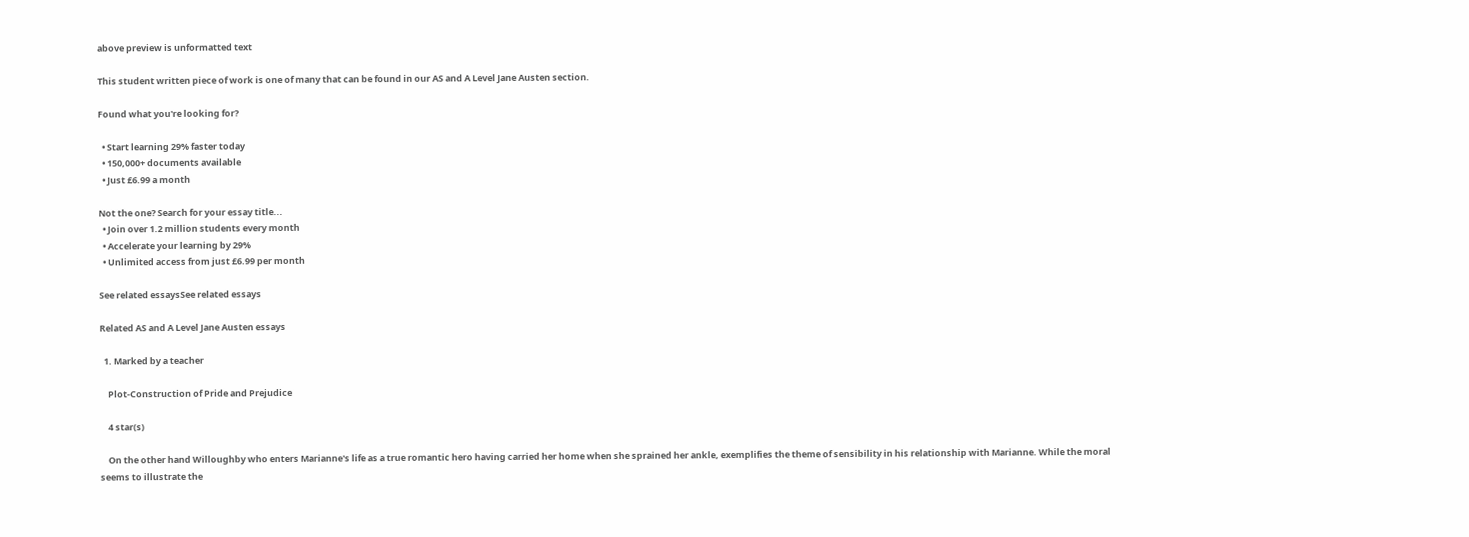above preview is unformatted text

This student written piece of work is one of many that can be found in our AS and A Level Jane Austen section.

Found what you're looking for?

  • Start learning 29% faster today
  • 150,000+ documents available
  • Just £6.99 a month

Not the one? Search for your essay title...
  • Join over 1.2 million students every month
  • Accelerate your learning by 29%
  • Unlimited access from just £6.99 per month

See related essaysSee related essays

Related AS and A Level Jane Austen essays

  1. Marked by a teacher

    Plot-Construction of Pride and Prejudice

    4 star(s)

    On the other hand Willoughby who enters Marianne's life as a true romantic hero having carried her home when she sprained her ankle, exemplifies the theme of sensibility in his relationship with Marianne. While the moral seems to illustrate the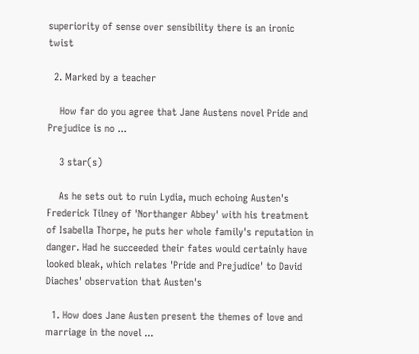superiority of sense over sensibility there is an ironic twist

  2. Marked by a teacher

    How far do you agree that Jane Austens novel Pride and Prejudice is no ...

    3 star(s)

    As he sets out to ruin Lydia, much echoing Austen's Frederick Tilney of 'Northanger Abbey' with his treatment of Isabella Thorpe, he puts her whole family's reputation in danger. Had he succeeded their fates would certainly have looked bleak, which relates 'Pride and Prejudice' to David Diaches' observation that Austen's

  1. How does Jane Austen present the themes of love and marriage in the novel ...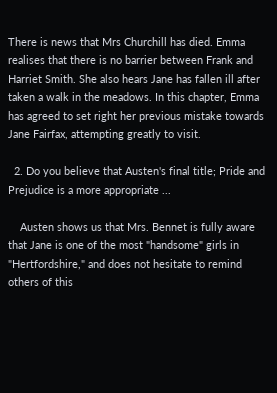There is news that Mrs Churchill has died. Emma realises that there is no barrier between Frank and Harriet Smith. She also hears Jane has fallen ill after taken a walk in the meadows. In this chapter, Emma has agreed to set right her previous mistake towards Jane Fairfax, attempting greatly to visit.

  2. Do you believe that Austen's final title; Pride and Prejudice is a more appropriate ...

    Austen shows us that Mrs. Bennet is fully aware that Jane is one of the most "handsome" girls in "Hertfordshire," and does not hesitate to remind others of this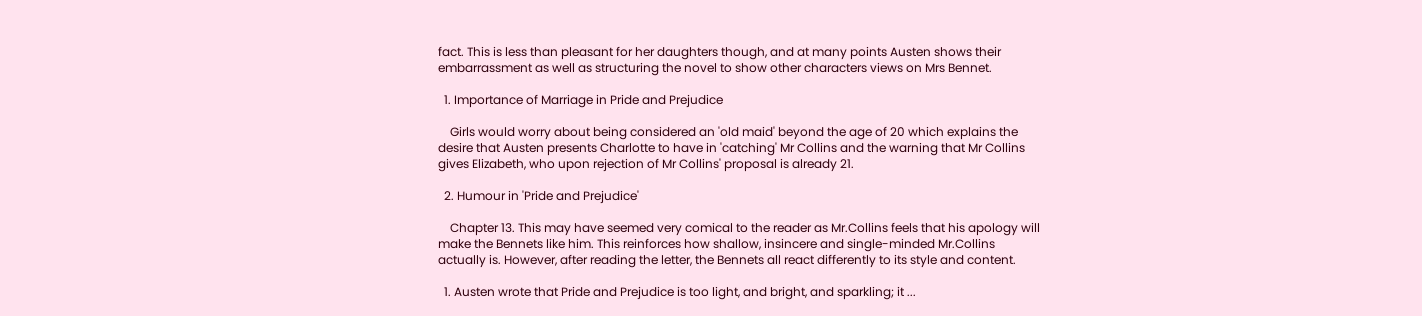fact. This is less than pleasant for her daughters though, and at many points Austen shows their embarrassment as well as structuring the novel to show other characters views on Mrs Bennet.

  1. Importance of Marriage in Pride and Prejudice

    Girls would worry about being considered an 'old maid' beyond the age of 20 which explains the desire that Austen presents Charlotte to have in 'catching' Mr Collins and the warning that Mr Collins gives Elizabeth, who upon rejection of Mr Collins' proposal is already 21.

  2. Humour in 'Pride and Prejudice'

    Chapter 13. This may have seemed very comical to the reader as Mr.Collins feels that his apology will make the Bennets like him. This reinforces how shallow, insincere and single-minded Mr.Collins actually is. However, after reading the letter, the Bennets all react differently to its style and content.

  1. Austen wrote that Pride and Prejudice is too light, and bright, and sparkling; it ...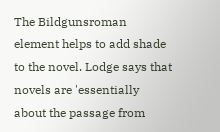The Bildgunsroman element helps to add shade to the novel. Lodge says that novels are 'essentially about the passage from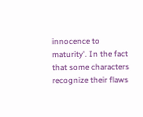innocence to maturity'. In the fact that some characters recognize their flaws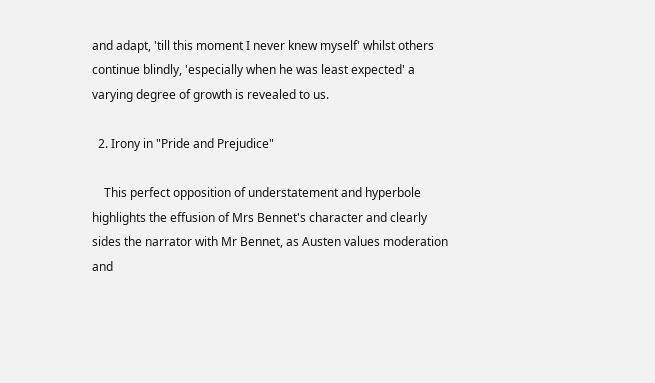and adapt, 'till this moment I never knew myself' whilst others continue blindly, 'especially when he was least expected' a varying degree of growth is revealed to us.

  2. Irony in "Pride and Prejudice"

    This perfect opposition of understatement and hyperbole highlights the effusion of Mrs Bennet's character and clearly sides the narrator with Mr Bennet, as Austen values moderation and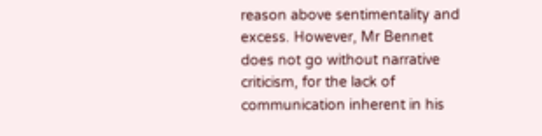reason above sentimentality and excess. However, Mr Bennet does not go without narrative criticism, for the lack of communication inherent in his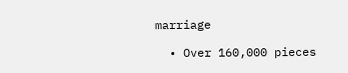marriage

  • Over 160,000 pieces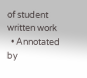of student written work
  • Annotated by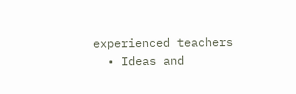experienced teachers
  • Ideas and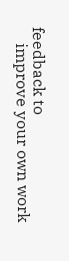feedback to
    improve your own work